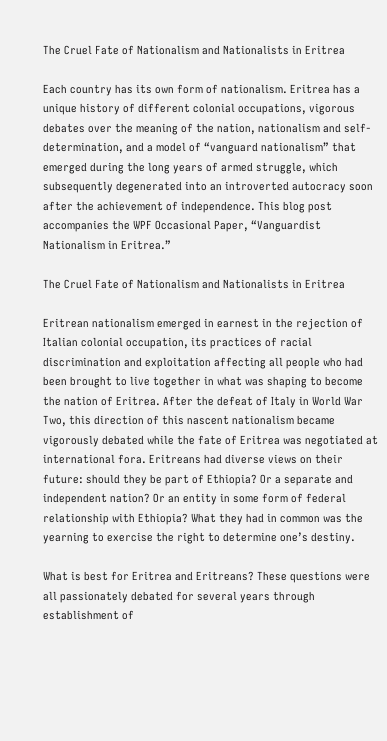The Cruel Fate of Nationalism and Nationalists in Eritrea

Each country has its own form of nationalism. Eritrea has a unique history of different colonial occupations, vigorous debates over the meaning of the nation, nationalism and self-determination, and a model of “vanguard nationalism” that emerged during the long years of armed struggle, which subsequently degenerated into an introverted autocracy soon after the achievement of independence. This blog post accompanies the WPF Occasional Paper, “Vanguardist Nationalism in Eritrea.”

The Cruel Fate of Nationalism and Nationalists in Eritrea

Eritrean nationalism emerged in earnest in the rejection of Italian colonial occupation, its practices of racial discrimination and exploitation affecting all people who had been brought to live together in what was shaping to become the nation of Eritrea. After the defeat of Italy in World War Two, this direction of this nascent nationalism became vigorously debated while the fate of Eritrea was negotiated at international fora. Eritreans had diverse views on their future: should they be part of Ethiopia? Or a separate and independent nation? Or an entity in some form of federal relationship with Ethiopia? What they had in common was the yearning to exercise the right to determine one’s destiny.

What is best for Eritrea and Eritreans? These questions were all passionately debated for several years through establishment of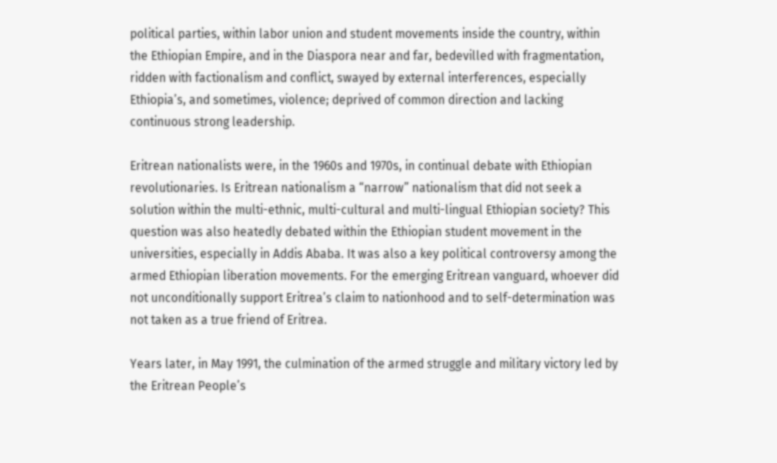political parties, within labor union and student movements inside the country, within the Ethiopian Empire, and in the Diaspora near and far, bedevilled with fragmentation, ridden with factionalism and conflict, swayed by external interferences, especially Ethiopia’s, and sometimes, violence; deprived of common direction and lacking continuous strong leadership.

Eritrean nationalists were, in the 1960s and 1970s, in continual debate with Ethiopian revolutionaries. Is Eritrean nationalism a “narrow” nationalism that did not seek a solution within the multi-ethnic, multi-cultural and multi-lingual Ethiopian society? This question was also heatedly debated within the Ethiopian student movement in the universities, especially in Addis Ababa. It was also a key political controversy among the armed Ethiopian liberation movements. For the emerging Eritrean vanguard, whoever did not unconditionally support Eritrea’s claim to nationhood and to self-determination was not taken as a true friend of Eritrea.

Years later, in May 1991, the culmination of the armed struggle and military victory led by the Eritrean People’s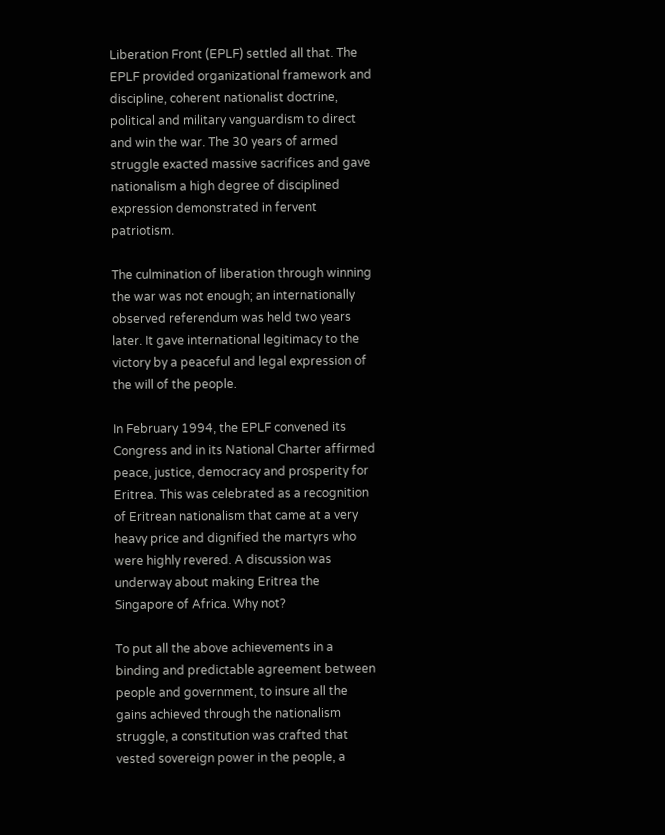Liberation Front (EPLF) settled all that. The EPLF provided organizational framework and discipline, coherent nationalist doctrine, political and military vanguardism to direct and win the war. The 30 years of armed struggle exacted massive sacrifices and gave nationalism a high degree of disciplined expression demonstrated in fervent patriotism.

The culmination of liberation through winning the war was not enough; an internationally observed referendum was held two years later. It gave international legitimacy to the victory by a peaceful and legal expression of the will of the people.

In February 1994, the EPLF convened its Congress and in its National Charter affirmed peace, justice, democracy and prosperity for Eritrea. This was celebrated as a recognition of Eritrean nationalism that came at a very heavy price and dignified the martyrs who were highly revered. A discussion was underway about making Eritrea the Singapore of Africa. Why not?

To put all the above achievements in a binding and predictable agreement between people and government, to insure all the gains achieved through the nationalism struggle, a constitution was crafted that vested sovereign power in the people, a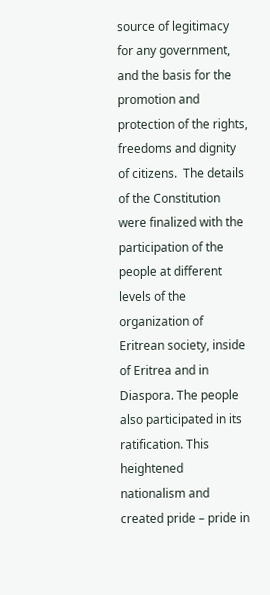source of legitimacy for any government, and the basis for the promotion and protection of the rights, freedoms and dignity of citizens.  The details of the Constitution were finalized with the participation of the people at different levels of the organization of Eritrean society, inside of Eritrea and in Diaspora. The people also participated in its ratification. This heightened nationalism and created pride – pride in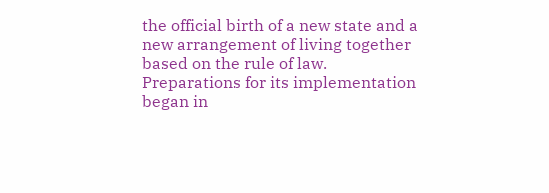the official birth of a new state and a new arrangement of living together based on the rule of law. Preparations for its implementation began in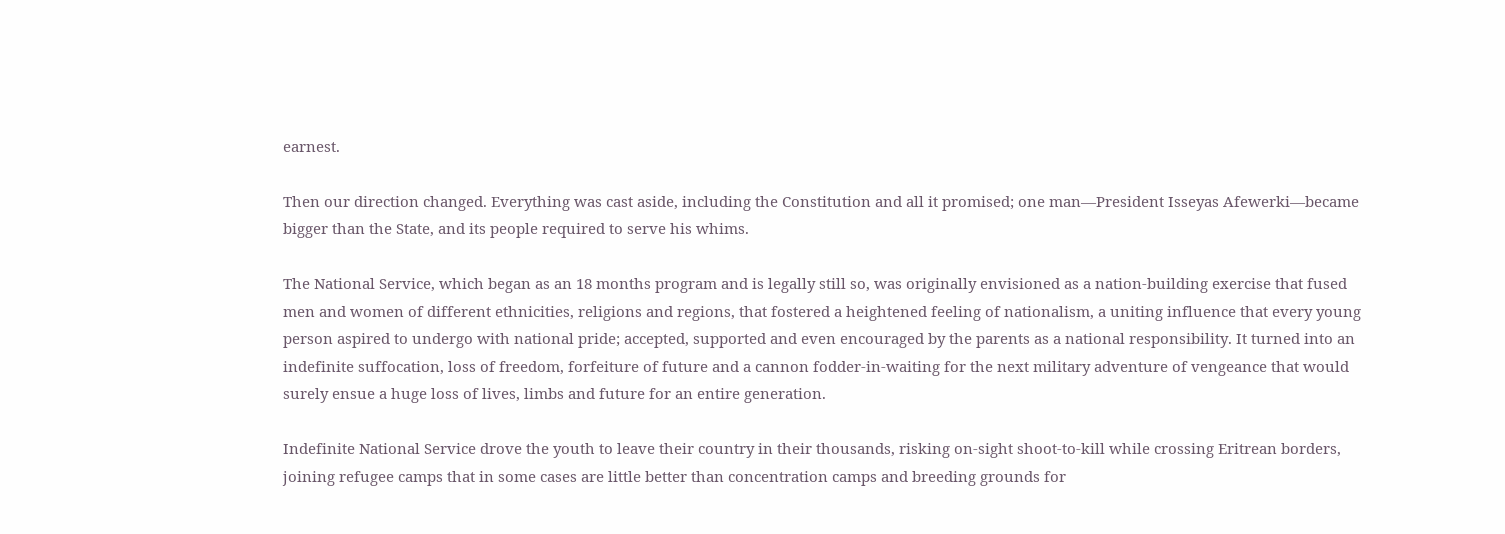earnest.

Then our direction changed. Everything was cast aside, including the Constitution and all it promised; one man—President Isseyas Afewerki—became bigger than the State, and its people required to serve his whims.

The National Service, which began as an 18 months program and is legally still so, was originally envisioned as a nation-building exercise that fused men and women of different ethnicities, religions and regions, that fostered a heightened feeling of nationalism, a uniting influence that every young person aspired to undergo with national pride; accepted, supported and even encouraged by the parents as a national responsibility. It turned into an indefinite suffocation, loss of freedom, forfeiture of future and a cannon fodder-in-waiting for the next military adventure of vengeance that would surely ensue a huge loss of lives, limbs and future for an entire generation.

Indefinite National Service drove the youth to leave their country in their thousands, risking on-sight shoot-to-kill while crossing Eritrean borders, joining refugee camps that in some cases are little better than concentration camps and breeding grounds for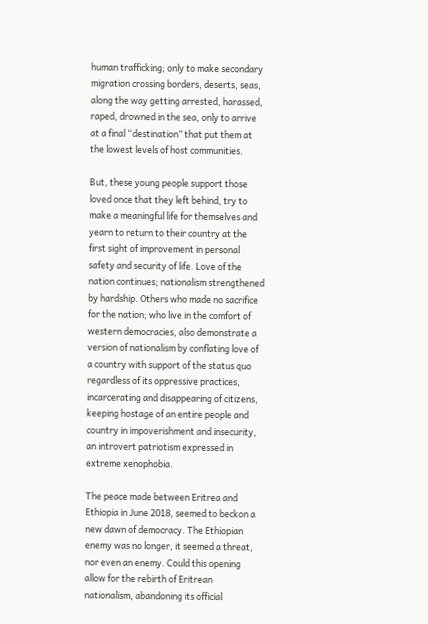human trafficking; only to make secondary migration crossing borders, deserts, seas, along the way getting arrested, harassed, raped, drowned in the sea, only to arrive at a final “destination” that put them at the lowest levels of host communities.

But, these young people support those loved once that they left behind, try to make a meaningful life for themselves and yearn to return to their country at the first sight of improvement in personal safety and security of life. Love of the nation continues; nationalism strengthened by hardship. Others who made no sacrifice for the nation; who live in the comfort of western democracies, also demonstrate a version of nationalism by conflating love of a country with support of the status quo regardless of its oppressive practices, incarcerating and disappearing of citizens, keeping hostage of an entire people and country in impoverishment and insecurity, an introvert patriotism expressed in extreme xenophobia.

The peace made between Eritrea and Ethiopia in June 2018, seemed to beckon a new dawn of democracy. The Ethiopian enemy was no longer, it seemed a threat, nor even an enemy. Could this opening allow for the rebirth of Eritrean nationalism, abandoning its official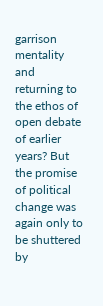garrison mentality and returning to the ethos of open debate of earlier years? But the promise of political change was again only to be shuttered by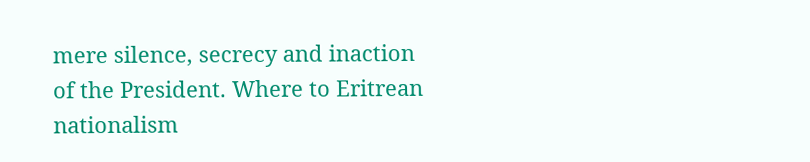mere silence, secrecy and inaction of the President. Where to Eritrean nationalism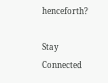henceforth?

Stay Connected